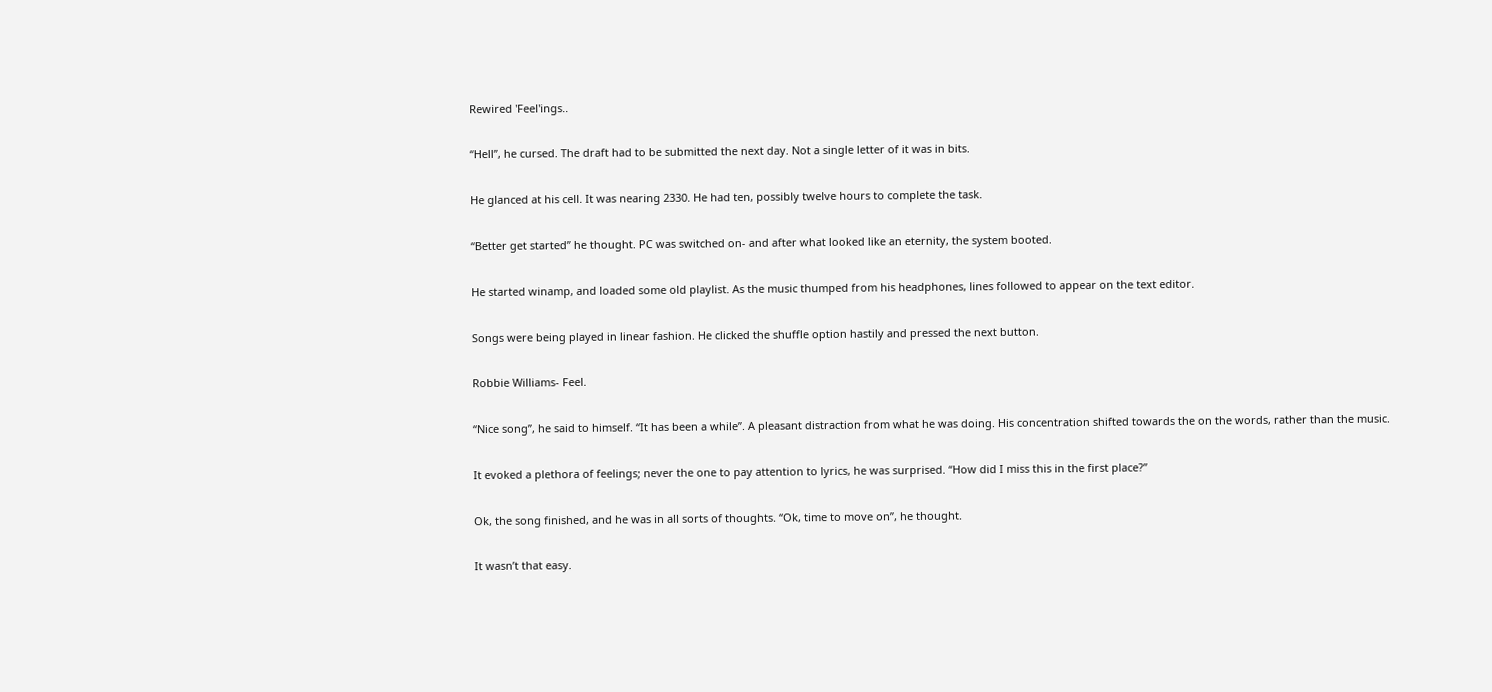Rewired 'Feel'ings..

“Hell”, he cursed. The draft had to be submitted the next day. Not a single letter of it was in bits.

He glanced at his cell. It was nearing 2330. He had ten, possibly twelve hours to complete the task.

“Better get started” he thought. PC was switched on- and after what looked like an eternity, the system booted.

He started winamp, and loaded some old playlist. As the music thumped from his headphones, lines followed to appear on the text editor.

Songs were being played in linear fashion. He clicked the shuffle option hastily and pressed the next button.

Robbie Williams- Feel.

“Nice song”, he said to himself. “It has been a while”. A pleasant distraction from what he was doing. His concentration shifted towards the on the words, rather than the music.

It evoked a plethora of feelings; never the one to pay attention to lyrics, he was surprised. “How did I miss this in the first place?”

Ok, the song finished, and he was in all sorts of thoughts. “Ok, time to move on”, he thought.

It wasn’t that easy.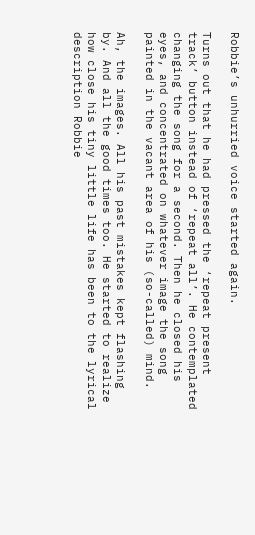Robbie’s unhurried voice started again.

Turns out that he had pressed the ‘repeat present track’ button instead of ‘repeat all’. He contemplated changing the song for a second. Then he closed his eyes, and concentrated on whatever image the song painted in the vacant area of his (so-called) mind.

Ah, the images. All his past mistakes kept flashing by. And all the good times too. He started to realize how close his tiny little life has been to the lyrical description Robbie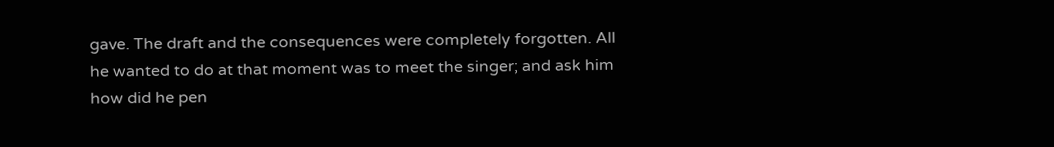gave. The draft and the consequences were completely forgotten. All he wanted to do at that moment was to meet the singer; and ask him how did he pen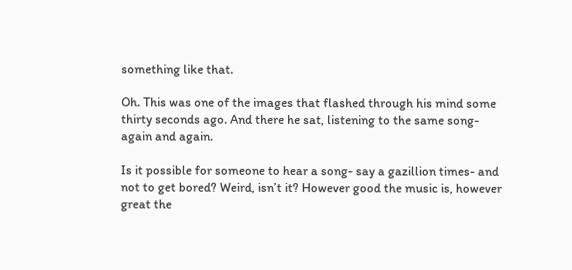something like that.

Oh. This was one of the images that flashed through his mind some thirty seconds ago. And there he sat, listening to the same song- again and again.

Is it possible for someone to hear a song- say a gazillion times- and not to get bored? Weird, isn’t it? However good the music is, however great the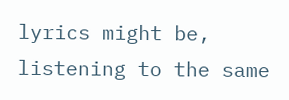lyrics might be, listening to the same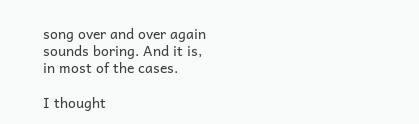song over and over again sounds boring. And it is, in most of the cases.

I thought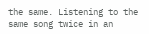the same. Listening to the same song twice in an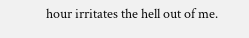hour irritates the hell out of me.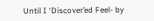Until I ‘Discover’ed Feel- by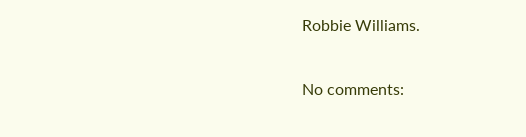Robbie Williams.

No comments: